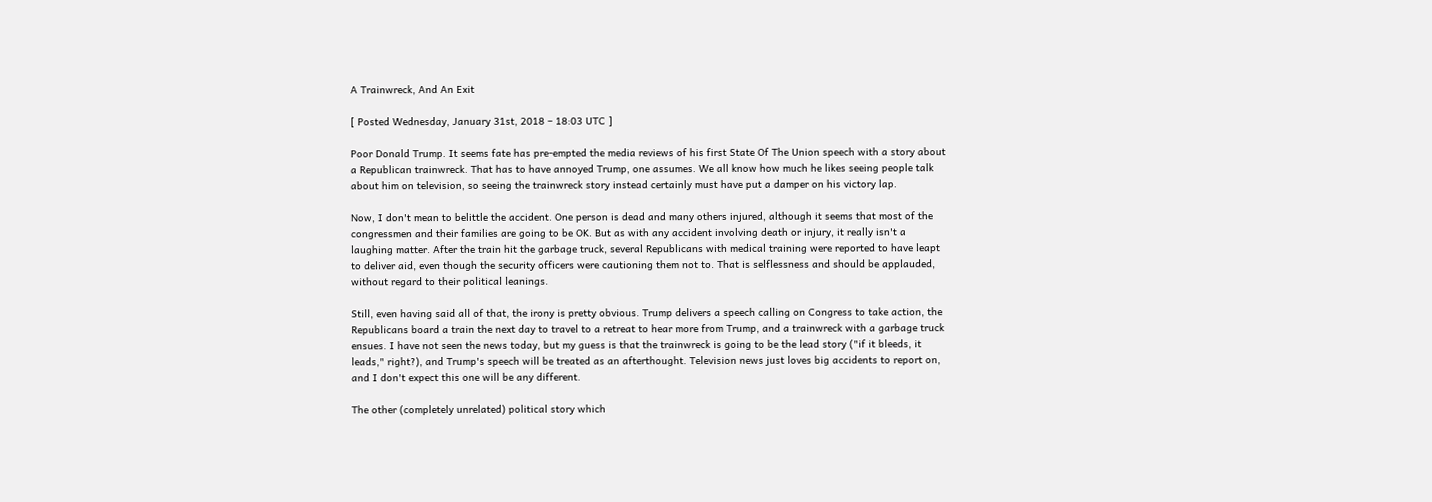A Trainwreck, And An Exit

[ Posted Wednesday, January 31st, 2018 – 18:03 UTC ]

Poor Donald Trump. It seems fate has pre-empted the media reviews of his first State Of The Union speech with a story about a Republican trainwreck. That has to have annoyed Trump, one assumes. We all know how much he likes seeing people talk about him on television, so seeing the trainwreck story instead certainly must have put a damper on his victory lap.

Now, I don't mean to belittle the accident. One person is dead and many others injured, although it seems that most of the congressmen and their families are going to be OK. But as with any accident involving death or injury, it really isn't a laughing matter. After the train hit the garbage truck, several Republicans with medical training were reported to have leapt to deliver aid, even though the security officers were cautioning them not to. That is selflessness and should be applauded, without regard to their political leanings.

Still, even having said all of that, the irony is pretty obvious. Trump delivers a speech calling on Congress to take action, the Republicans board a train the next day to travel to a retreat to hear more from Trump, and a trainwreck with a garbage truck ensues. I have not seen the news today, but my guess is that the trainwreck is going to be the lead story ("if it bleeds, it leads," right?), and Trump's speech will be treated as an afterthought. Television news just loves big accidents to report on, and I don't expect this one will be any different.

The other (completely unrelated) political story which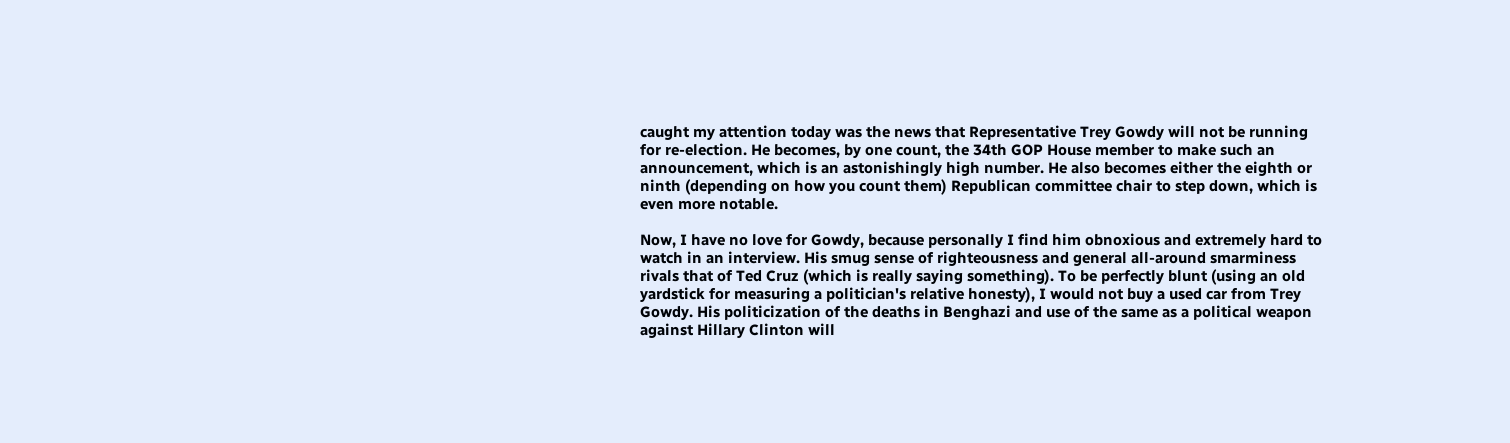caught my attention today was the news that Representative Trey Gowdy will not be running for re-election. He becomes, by one count, the 34th GOP House member to make such an announcement, which is an astonishingly high number. He also becomes either the eighth or ninth (depending on how you count them) Republican committee chair to step down, which is even more notable.

Now, I have no love for Gowdy, because personally I find him obnoxious and extremely hard to watch in an interview. His smug sense of righteousness and general all-around smarminess rivals that of Ted Cruz (which is really saying something). To be perfectly blunt (using an old yardstick for measuring a politician's relative honesty), I would not buy a used car from Trey Gowdy. His politicization of the deaths in Benghazi and use of the same as a political weapon against Hillary Clinton will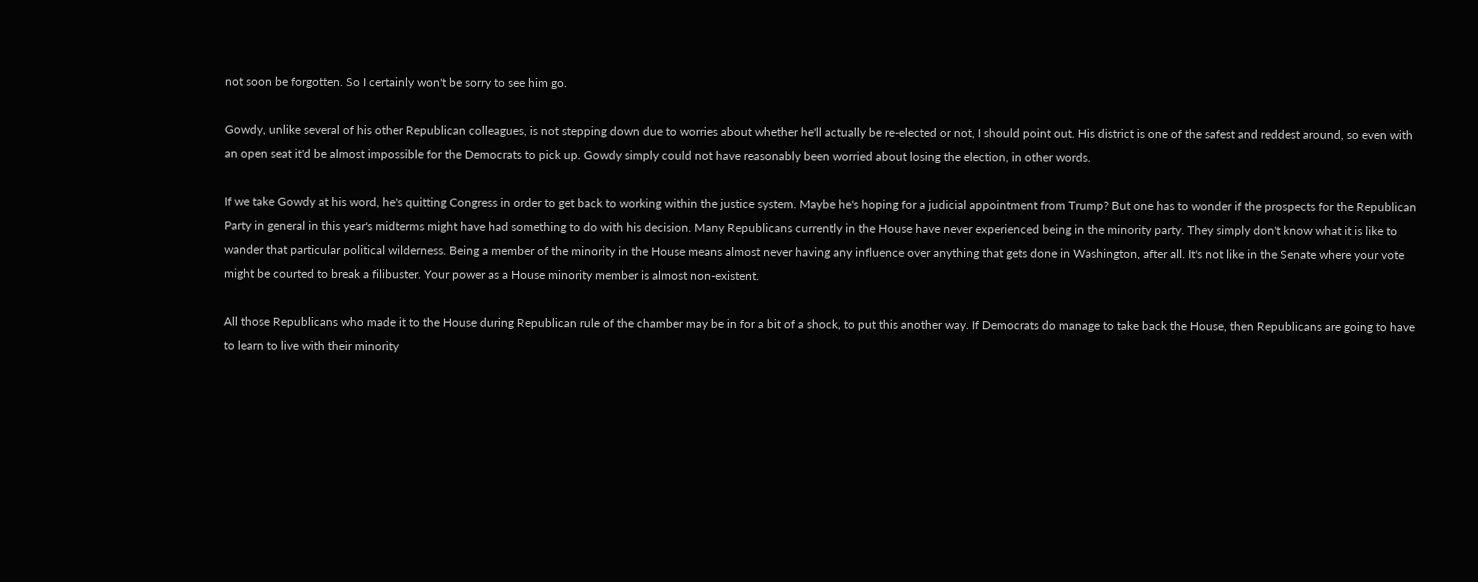not soon be forgotten. So I certainly won't be sorry to see him go.

Gowdy, unlike several of his other Republican colleagues, is not stepping down due to worries about whether he'll actually be re-elected or not, I should point out. His district is one of the safest and reddest around, so even with an open seat it'd be almost impossible for the Democrats to pick up. Gowdy simply could not have reasonably been worried about losing the election, in other words.

If we take Gowdy at his word, he's quitting Congress in order to get back to working within the justice system. Maybe he's hoping for a judicial appointment from Trump? But one has to wonder if the prospects for the Republican Party in general in this year's midterms might have had something to do with his decision. Many Republicans currently in the House have never experienced being in the minority party. They simply don't know what it is like to wander that particular political wilderness. Being a member of the minority in the House means almost never having any influence over anything that gets done in Washington, after all. It's not like in the Senate where your vote might be courted to break a filibuster. Your power as a House minority member is almost non-existent.

All those Republicans who made it to the House during Republican rule of the chamber may be in for a bit of a shock, to put this another way. If Democrats do manage to take back the House, then Republicans are going to have to learn to live with their minority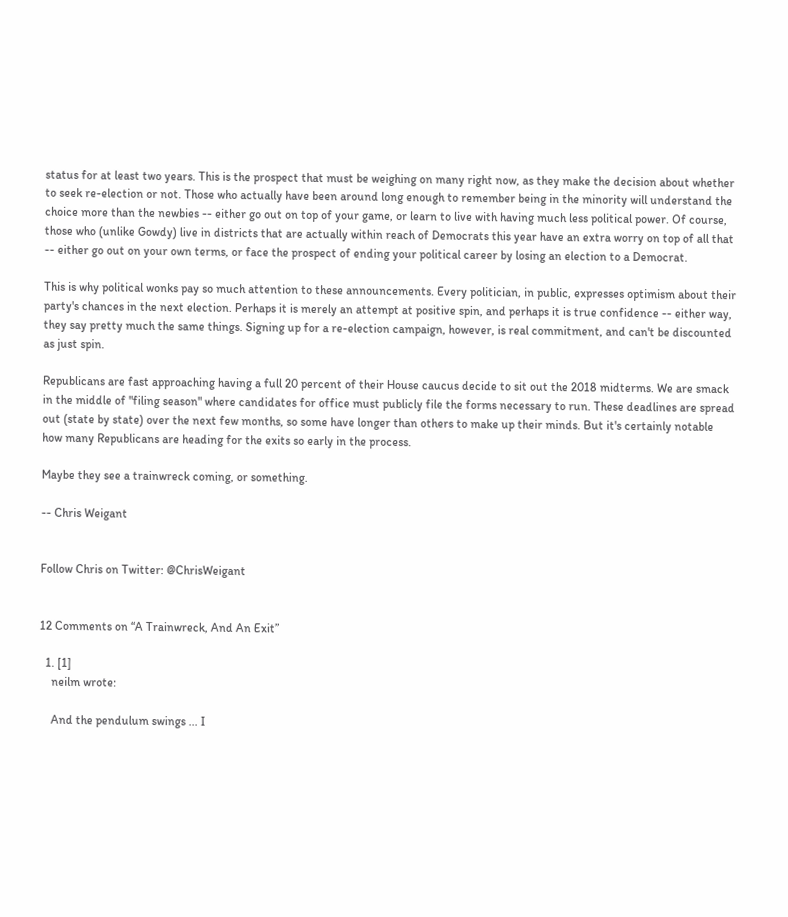status for at least two years. This is the prospect that must be weighing on many right now, as they make the decision about whether to seek re-election or not. Those who actually have been around long enough to remember being in the minority will understand the choice more than the newbies -- either go out on top of your game, or learn to live with having much less political power. Of course, those who (unlike Gowdy) live in districts that are actually within reach of Democrats this year have an extra worry on top of all that -- either go out on your own terms, or face the prospect of ending your political career by losing an election to a Democrat.

This is why political wonks pay so much attention to these announcements. Every politician, in public, expresses optimism about their party's chances in the next election. Perhaps it is merely an attempt at positive spin, and perhaps it is true confidence -- either way, they say pretty much the same things. Signing up for a re-election campaign, however, is real commitment, and can't be discounted as just spin.

Republicans are fast approaching having a full 20 percent of their House caucus decide to sit out the 2018 midterms. We are smack in the middle of "filing season" where candidates for office must publicly file the forms necessary to run. These deadlines are spread out (state by state) over the next few months, so some have longer than others to make up their minds. But it's certainly notable how many Republicans are heading for the exits so early in the process.

Maybe they see a trainwreck coming, or something.

-- Chris Weigant


Follow Chris on Twitter: @ChrisWeigant


12 Comments on “A Trainwreck, And An Exit”

  1. [1]
    neilm wrote:

    And the pendulum swings ... I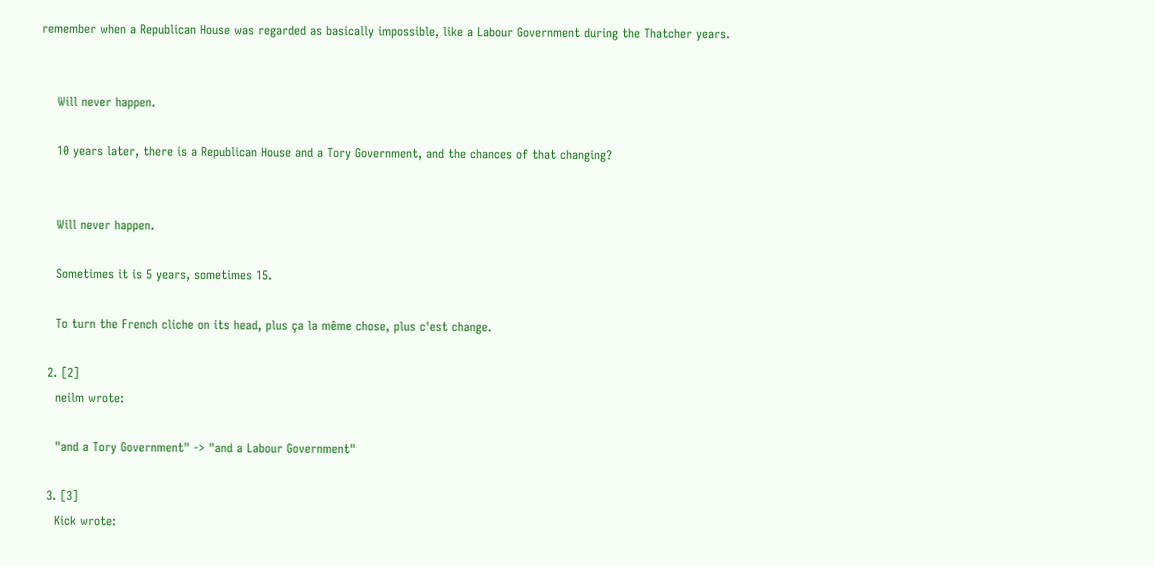remember when a Republican House was regarded as basically impossible, like a Labour Government during the Thatcher years.


    Will never happen.

    10 years later, there is a Republican House and a Tory Government, and the chances of that changing?


    Will never happen.

    Sometimes it is 5 years, sometimes 15.

    To turn the French cliche on its head, plus ça la même chose, plus c'est change.

  2. [2]
    neilm wrote:

    "and a Tory Government" -> "and a Labour Government"

  3. [3]
    Kick wrote: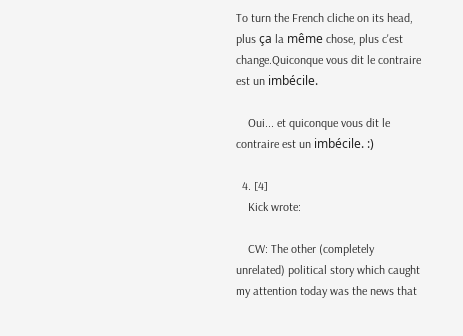To turn the French cliche on its head, plus ça la même chose, plus c'est change.Quiconque vous dit le contraire est un imbécile.

    Oui... et quiconque vous dit le contraire est un imbécile. :)

  4. [4]
    Kick wrote:

    CW: The other (completely unrelated) political story which caught my attention today was the news that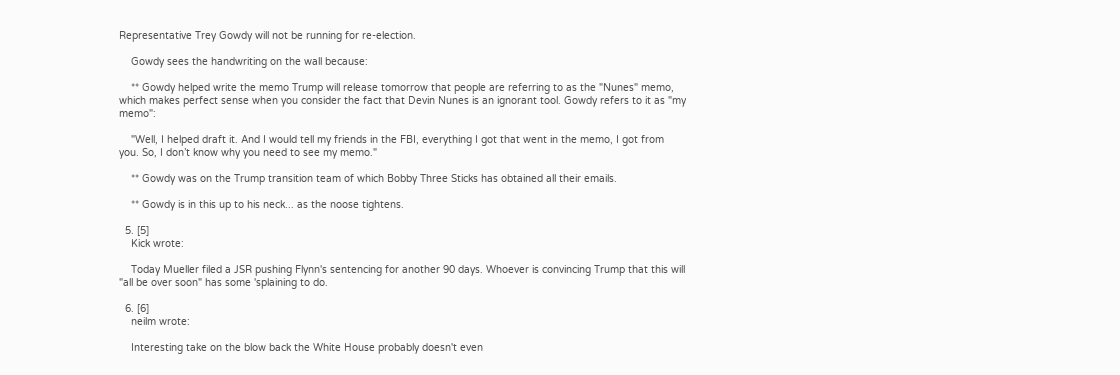Representative Trey Gowdy will not be running for re-election.

    Gowdy sees the handwriting on the wall because:

    ** Gowdy helped write the memo Trump will release tomorrow that people are referring to as the "Nunes" memo, which makes perfect sense when you consider the fact that Devin Nunes is an ignorant tool. Gowdy refers to it as "my memo":

    "Well, I helped draft it. And I would tell my friends in the FBI, everything I got that went in the memo, I got from you. So, I don’t know why you need to see my memo."

    ** Gowdy was on the Trump transition team of which Bobby Three Sticks has obtained all their emails.

    ** Gowdy is in this up to his neck... as the noose tightens.

  5. [5]
    Kick wrote:

    Today Mueller filed a JSR pushing Flynn's sentencing for another 90 days. Whoever is convincing Trump that this will "all be over soon" has some 'splaining to do.

  6. [6]
    neilm wrote:

    Interesting take on the blow back the White House probably doesn't even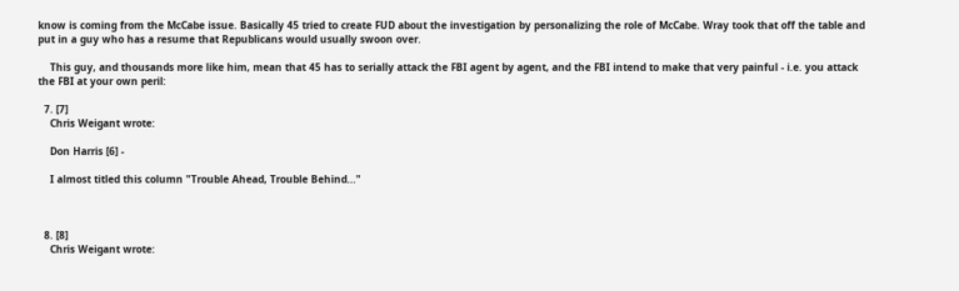know is coming from the McCabe issue. Basically 45 tried to create FUD about the investigation by personalizing the role of McCabe. Wray took that off the table and put in a guy who has a resume that Republicans would usually swoon over.

    This guy, and thousands more like him, mean that 45 has to serially attack the FBI agent by agent, and the FBI intend to make that very painful - i.e. you attack the FBI at your own peril:

  7. [7]
    Chris Weigant wrote:

    Don Harris [6] -

    I almost titled this column "Trouble Ahead, Trouble Behind..."



  8. [8]
    Chris Weigant wrote: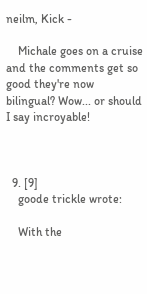neilm, Kick -

    Michale goes on a cruise and the comments get so good they're now bilingual? Wow... or should I say incroyable!



  9. [9]
    goode trickle wrote:

    With the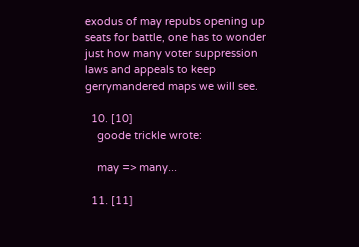exodus of may repubs opening up seats for battle, one has to wonder just how many voter suppression laws and appeals to keep gerrymandered maps we will see.

  10. [10]
    goode trickle wrote:

    may => many...

  11. [11]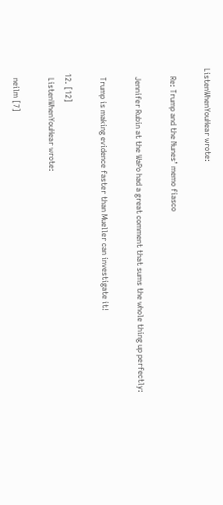ListenWhenYouHear wrote:

    Re: Trump and the Nunes’ memo fiasco

    Jennifer Rubin at the WaPo had a great comment that sums the whole thing up perfectly:

    Trump is making evidence faster than Mueller can investigate it!

  12. [12]
    ListenWhenYouHear wrote:

    neilm [7]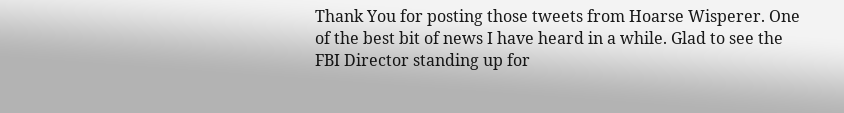Thank You for posting those tweets from Hoarse Wisperer. One of the best bit of news I have heard in a while. Glad to see the FBI Director standing up for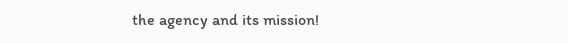the agency and its mission!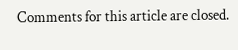Comments for this article are closed.